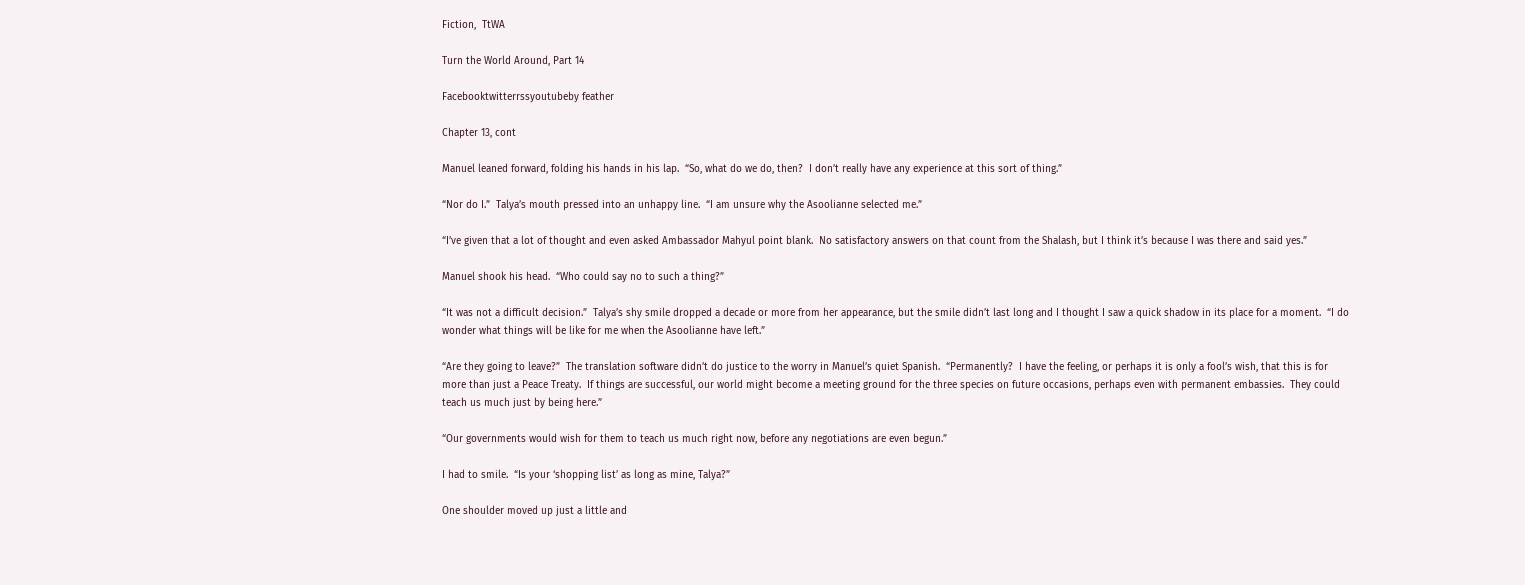Fiction,  TtWA

Turn the World Around, Part 14

Facebooktwitterrssyoutubeby feather

Chapter 13, cont

Manuel leaned forward, folding his hands in his lap.  “So, what do we do, then?  I don’t really have any experience at this sort of thing.”

“Nor do I.”  Talya’s mouth pressed into an unhappy line.  “I am unsure why the Asoolianne selected me.”

“I’ve given that a lot of thought and even asked Ambassador Mahyul point blank.  No satisfactory answers on that count from the Shalash, but I think it’s because I was there and said yes.”

Manuel shook his head.  “Who could say no to such a thing?”

“It was not a difficult decision.”  Talya’s shy smile dropped a decade or more from her appearance, but the smile didn’t last long and I thought I saw a quick shadow in its place for a moment.  “I do wonder what things will be like for me when the Asoolianne have left.”

“Are they going to leave?”  The translation software didn’t do justice to the worry in Manuel’s quiet Spanish.  “Permanently?  I have the feeling, or perhaps it is only a fool’s wish, that this is for more than just a Peace Treaty.  If things are successful, our world might become a meeting ground for the three species on future occasions, perhaps even with permanent embassies.  They could teach us much just by being here.”

“Our governments would wish for them to teach us much right now, before any negotiations are even begun.”

I had to smile.  “Is your ‘shopping list’ as long as mine, Talya?”

One shoulder moved up just a little and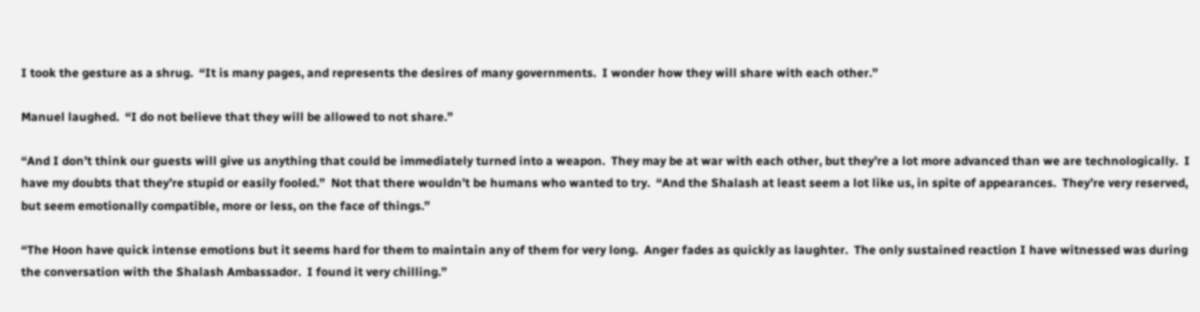I took the gesture as a shrug.  “It is many pages, and represents the desires of many governments.  I wonder how they will share with each other.”

Manuel laughed.  “I do not believe that they will be allowed to not share.”

“And I don’t think our guests will give us anything that could be immediately turned into a weapon.  They may be at war with each other, but they’re a lot more advanced than we are technologically.  I have my doubts that they’re stupid or easily fooled.”  Not that there wouldn’t be humans who wanted to try.  “And the Shalash at least seem a lot like us, in spite of appearances.  They’re very reserved, but seem emotionally compatible, more or less, on the face of things.”

“The Hoon have quick intense emotions but it seems hard for them to maintain any of them for very long.  Anger fades as quickly as laughter.  The only sustained reaction I have witnessed was during the conversation with the Shalash Ambassador.  I found it very chilling.”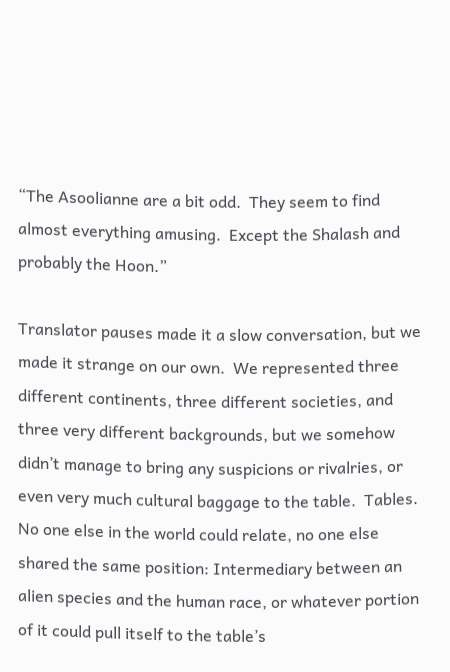“The Asoolianne are a bit odd.  They seem to find almost everything amusing.  Except the Shalash and probably the Hoon.”

Translator pauses made it a slow conversation, but we made it strange on our own.  We represented three different continents, three different societies, and three very different backgrounds, but we somehow didn’t manage to bring any suspicions or rivalries, or even very much cultural baggage to the table.  Tables.  No one else in the world could relate, no one else shared the same position: Intermediary between an alien species and the human race, or whatever portion of it could pull itself to the table’s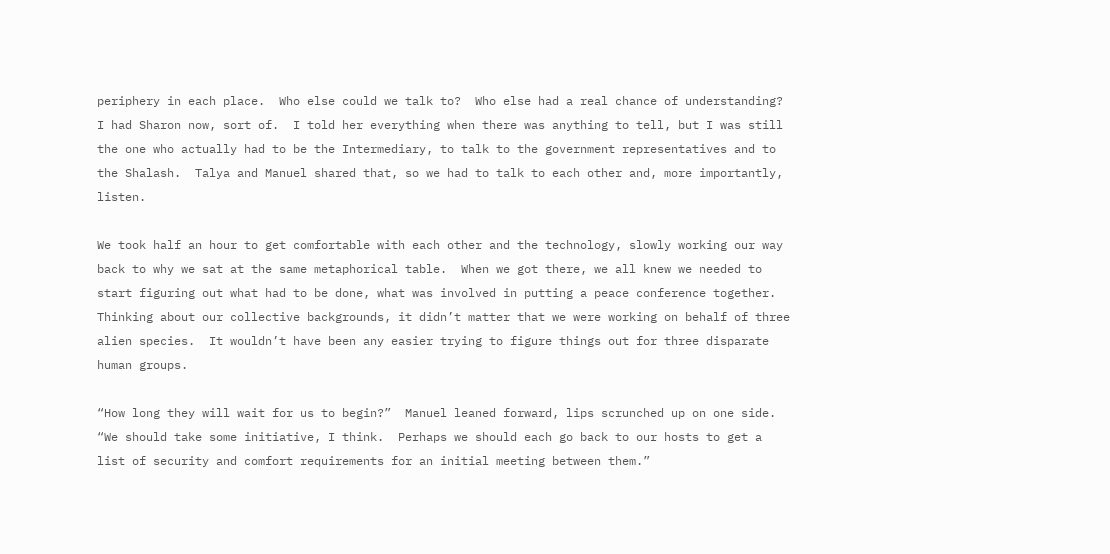periphery in each place.  Who else could we talk to?  Who else had a real chance of understanding?  I had Sharon now, sort of.  I told her everything when there was anything to tell, but I was still the one who actually had to be the Intermediary, to talk to the government representatives and to the Shalash.  Talya and Manuel shared that, so we had to talk to each other and, more importantly, listen.

We took half an hour to get comfortable with each other and the technology, slowly working our way back to why we sat at the same metaphorical table.  When we got there, we all knew we needed to start figuring out what had to be done, what was involved in putting a peace conference together.  Thinking about our collective backgrounds, it didn’t matter that we were working on behalf of three alien species.  It wouldn’t have been any easier trying to figure things out for three disparate human groups.

“How long they will wait for us to begin?”  Manuel leaned forward, lips scrunched up on one side.  “We should take some initiative, I think.  Perhaps we should each go back to our hosts to get a list of security and comfort requirements for an initial meeting between them.”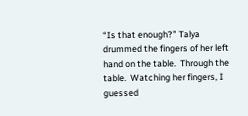“Is that enough?” Talya drummed the fingers of her left hand on the table.  Through the table.  Watching her fingers, I guessed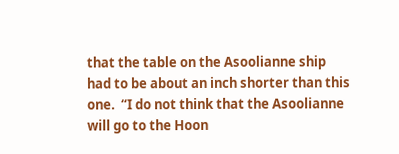that the table on the Asoolianne ship had to be about an inch shorter than this one.  “I do not think that the Asoolianne will go to the Hoon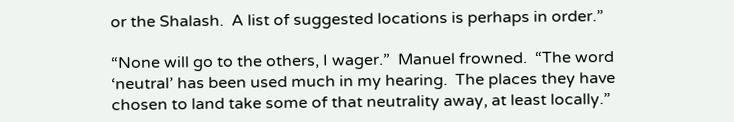or the Shalash.  A list of suggested locations is perhaps in order.”

“None will go to the others, I wager.”  Manuel frowned.  “The word ‘neutral’ has been used much in my hearing.  The places they have chosen to land take some of that neutrality away, at least locally.”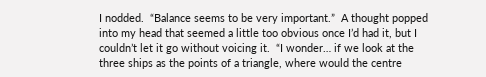I nodded.  “Balance seems to be very important.”  A thought popped into my head that seemed a little too obvious once I’d had it, but I couldn’t let it go without voicing it.  “I wonder… if we look at the three ships as the points of a triangle, where would the centre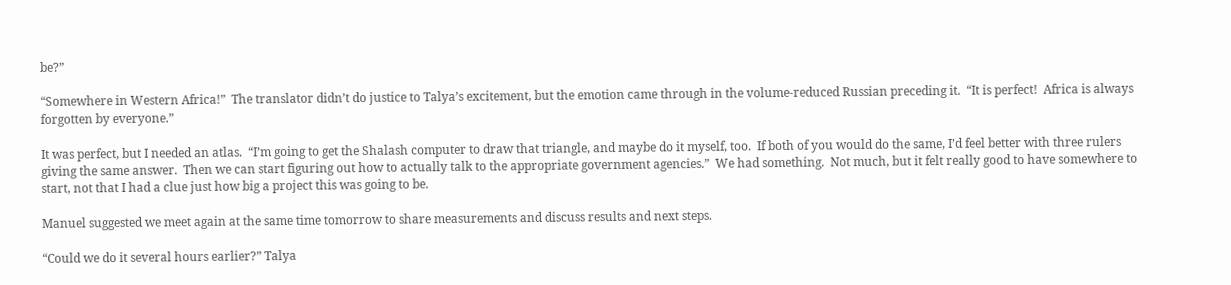be?”

“Somewhere in Western Africa!”  The translator didn’t do justice to Talya’s excitement, but the emotion came through in the volume-reduced Russian preceding it.  “It is perfect!  Africa is always forgotten by everyone.”

It was perfect, but I needed an atlas.  “I’m going to get the Shalash computer to draw that triangle, and maybe do it myself, too.  If both of you would do the same, I’d feel better with three rulers giving the same answer.  Then we can start figuring out how to actually talk to the appropriate government agencies.”  We had something.  Not much, but it felt really good to have somewhere to start, not that I had a clue just how big a project this was going to be.

Manuel suggested we meet again at the same time tomorrow to share measurements and discuss results and next steps.

“Could we do it several hours earlier?” Talya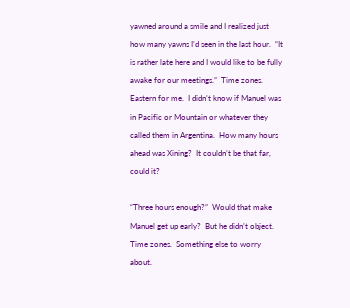yawned around a smile and I realized just how many yawns I’d seen in the last hour.  “It is rather late here and I would like to be fully awake for our meetings.”  Time zones.  Eastern for me.  I didn’t know if Manuel was in Pacific or Mountain or whatever they called them in Argentina.  How many hours ahead was Xining?  It couldn’t be that far, could it?

“Three hours enough?”  Would that make Manuel get up early?  But he didn’t object.  Time zones.  Something else to worry about.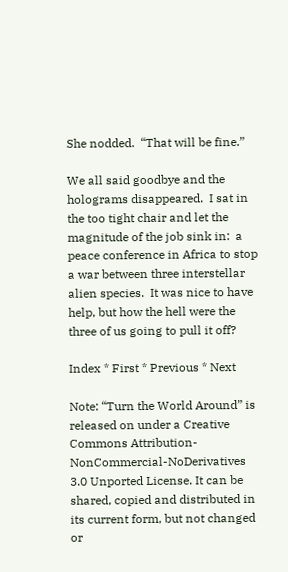She nodded.  “That will be fine.”

We all said goodbye and the holograms disappeared.  I sat in the too tight chair and let the magnitude of the job sink in:  a peace conference in Africa to stop a war between three interstellar alien species.  It was nice to have help, but how the hell were the three of us going to pull it off?

Index * First * Previous * Next

Note: “Turn the World Around” is released on under a Creative Commons Attribution-NonCommercial-NoDerivatives 3.0 Unported License. It can be shared, copied and distributed in its current form, but not changed or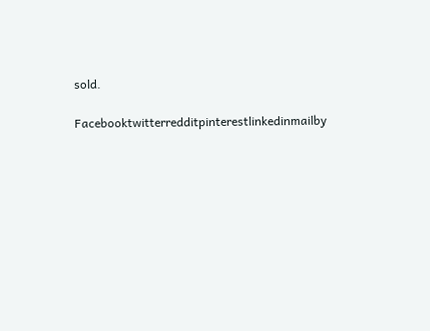sold.

Facebooktwitterredditpinterestlinkedinmailby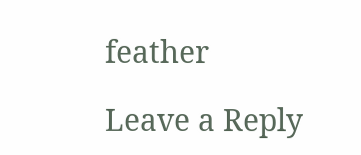feather

Leave a Reply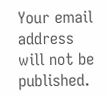Your email address will not be published.